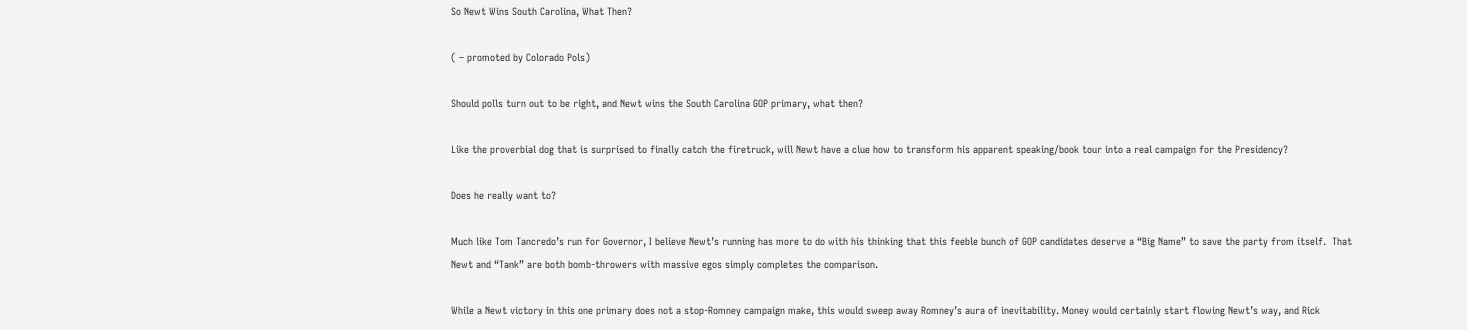So Newt Wins South Carolina, What Then?

( – promoted by Colorado Pols)

Should polls turn out to be right, and Newt wins the South Carolina GOP primary, what then?

Like the proverbial dog that is surprised to finally catch the firetruck, will Newt have a clue how to transform his apparent speaking/book tour into a real campaign for the Presidency?

Does he really want to?

Much like Tom Tancredo’s run for Governor, I believe Newt’s running has more to do with his thinking that this feeble bunch of GOP candidates deserve a “Big Name” to save the party from itself.  That Newt and “Tank” are both bomb-throwers with massive egos simply completes the comparison.

While a Newt victory in this one primary does not a stop-Romney campaign make, this would sweep away Romney’s aura of inevitability. Money would certainly start flowing Newt’s way, and Rick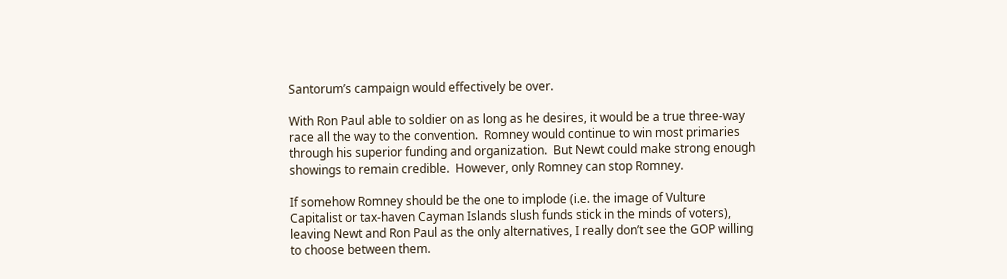Santorum’s campaign would effectively be over.

With Ron Paul able to soldier on as long as he desires, it would be a true three-way race all the way to the convention.  Romney would continue to win most primaries through his superior funding and organization.  But Newt could make strong enough showings to remain credible.  However, only Romney can stop Romney.

If somehow Romney should be the one to implode (i.e. the image of Vulture Capitalist or tax-haven Cayman Islands slush funds stick in the minds of voters), leaving Newt and Ron Paul as the only alternatives, I really don’t see the GOP willing to choose between them.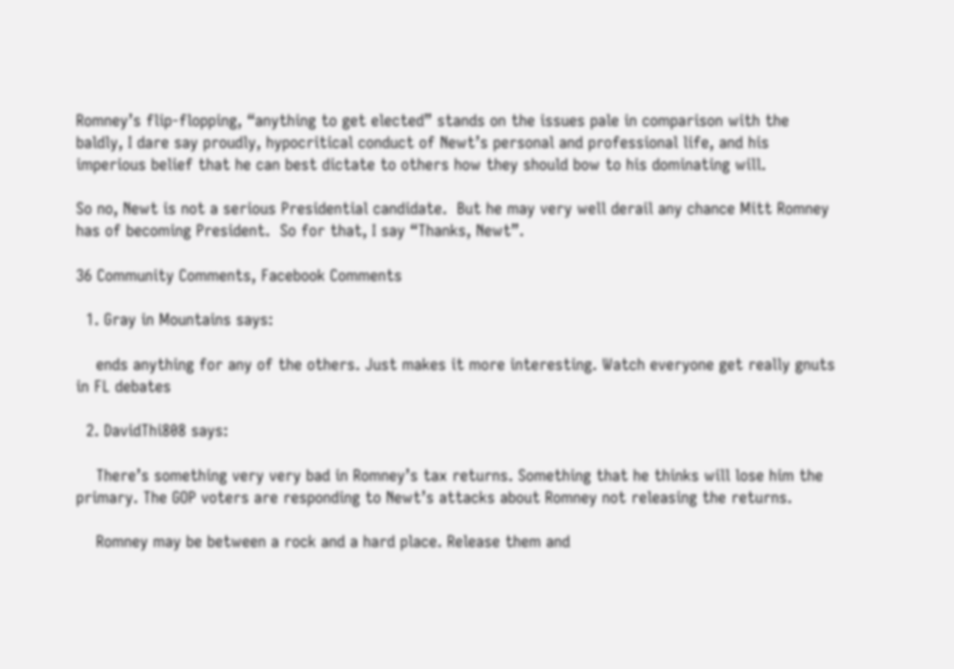Romney’s flip-flopping, “anything to get elected” stands on the issues pale in comparison with the baldly, I dare say proudly, hypocritical conduct of Newt’s personal and professional life, and his imperious belief that he can best dictate to others how they should bow to his dominating will.

So no, Newt is not a serious Presidential candidate.  But he may very well derail any chance Mitt Romney has of becoming President.  So for that, I say “Thanks, Newt”.

36 Community Comments, Facebook Comments

  1. Gray in Mountains says:

    ends anything for any of the others. Just makes it more interesting. Watch everyone get really gnuts in FL debates

  2. DavidThi808 says:

    There’s something very very bad in Romney’s tax returns. Something that he thinks will lose him the primary. The GOP voters are responding to Newt’s attacks about Romney not releasing the returns.

    Romney may be between a rock and a hard place. Release them and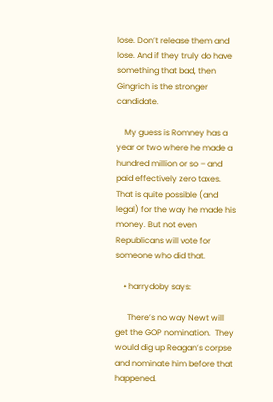lose. Don’t release them and lose. And if they truly do have something that bad, then Gingrich is the stronger candidate.

    My guess is Romney has a year or two where he made a hundred million or so – and paid effectively zero taxes. That is quite possible (and legal) for the way he made his money. But not even Republicans will vote for someone who did that.

    • harrydoby says:

      There’s no way Newt will get the GOP nomination.  They would dig up Reagan’s corpse and nominate him before that happened.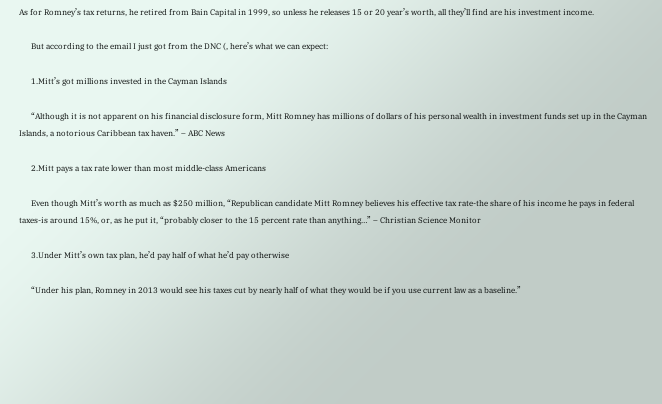As for Romney’s tax returns, he retired from Bain Capital in 1999, so unless he releases 15 or 20 year’s worth, all they’ll find are his investment income.

      But according to the email I just got from the DNC (, here’s what we can expect:

      1.Mitt’s got millions invested in the Cayman Islands

      “Although it is not apparent on his financial disclosure form, Mitt Romney has millions of dollars of his personal wealth in investment funds set up in the Cayman Islands, a notorious Caribbean tax haven.” – ABC News

      2.Mitt pays a tax rate lower than most middle-class Americans

      Even though Mitt’s worth as much as $250 million, “Republican candidate Mitt Romney believes his effective tax rate-the share of his income he pays in federal taxes-is around 15%, or, as he put it, “probably closer to the 15 percent rate than anything…” – Christian Science Monitor

      3.Under Mitt’s own tax plan, he’d pay half of what he’d pay otherwise

      “Under his plan, Romney in 2013 would see his taxes cut by nearly half of what they would be if you use current law as a baseline.”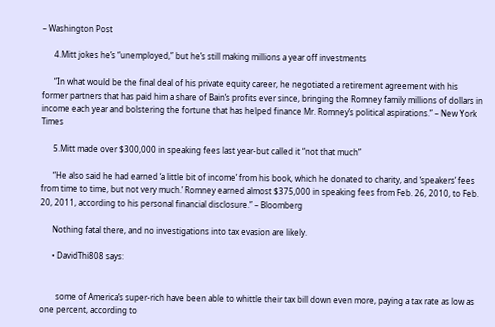– Washington Post

      4.Mitt jokes he’s “unemployed,” but he’s still making millions a year off investments

      “In what would be the final deal of his private equity career, he negotiated a retirement agreement with his former partners that has paid him a share of Bain’s profits ever since, bringing the Romney family millions of dollars in income each year and bolstering the fortune that has helped finance Mr. Romney’s political aspirations.” – New York Times

      5.Mitt made over $300,000 in speaking fees last year-but called it “not that much”

      “He also said he had earned ‘a little bit of income’ from his book, which he donated to charity, and ‘speakers’ fees from time to time, but not very much.’ Romney earned almost $375,000 in speaking fees from Feb. 26, 2010, to Feb. 20, 2011, according to his personal financial disclosure.” – Bloomberg

      Nothing fatal there, and no investigations into tax evasion are likely.

      • DavidThi808 says:


        some of America’s super-rich have been able to whittle their tax bill down even more, paying a tax rate as low as one percent, according to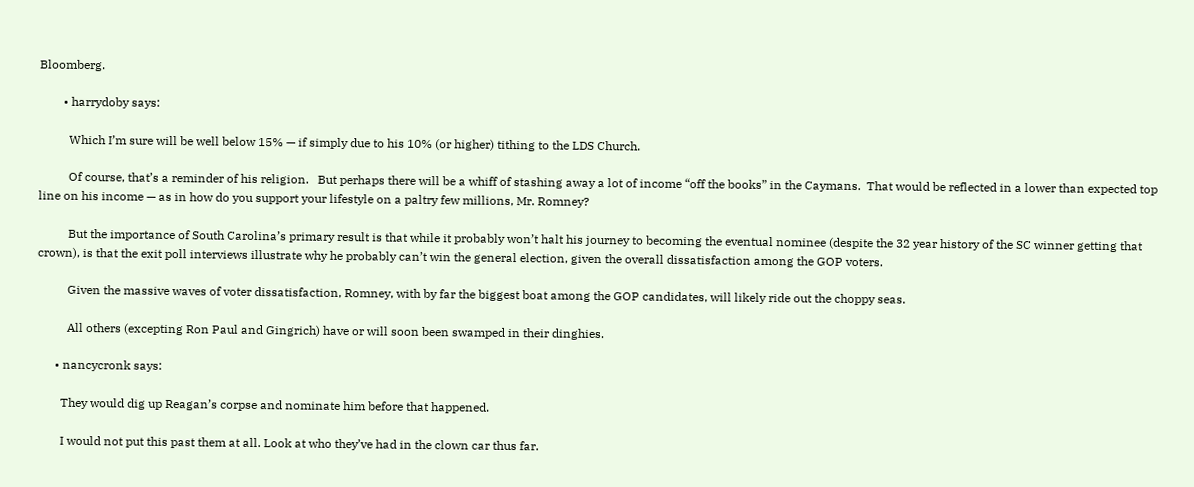Bloomberg.

        • harrydoby says:

          Which I’m sure will be well below 15% — if simply due to his 10% (or higher) tithing to the LDS Church.

          Of course, that’s a reminder of his religion.   But perhaps there will be a whiff of stashing away a lot of income “off the books” in the Caymans.  That would be reflected in a lower than expected top line on his income — as in how do you support your lifestyle on a paltry few millions, Mr. Romney?

          But the importance of South Carolina’s primary result is that while it probably won’t halt his journey to becoming the eventual nominee (despite the 32 year history of the SC winner getting that crown), is that the exit poll interviews illustrate why he probably can’t win the general election, given the overall dissatisfaction among the GOP voters.

          Given the massive waves of voter dissatisfaction, Romney, with by far the biggest boat among the GOP candidates, will likely ride out the choppy seas.

          All others (excepting Ron Paul and Gingrich) have or will soon been swamped in their dinghies.

      • nancycronk says:

        They would dig up Reagan’s corpse and nominate him before that happened.

        I would not put this past them at all. Look at who they’ve had in the clown car thus far.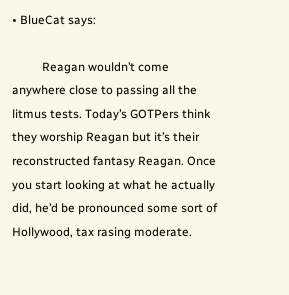• BlueCat says:

          Reagan wouldn’t come anywhere close to passing all the litmus tests. Today’s GOTPers think they worship Reagan but it’s their reconstructed fantasy Reagan. Once you start looking at what he actually did, he’d be pronounced some sort of Hollywood, tax rasing moderate.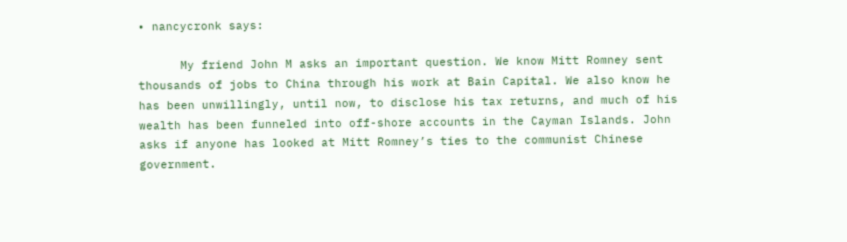• nancycronk says:

      My friend John M asks an important question. We know Mitt Romney sent  thousands of jobs to China through his work at Bain Capital. We also know he has been unwillingly, until now, to disclose his tax returns, and much of his wealth has been funneled into off-shore accounts in the Cayman Islands. John asks if anyone has looked at Mitt Romney’s ties to the communist Chinese government.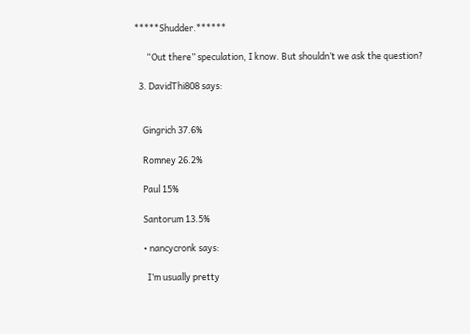*****Shudder.******

      “Out there” speculation, I know. But shouldn’t we ask the question?

  3. DavidThi808 says:


    Gingrich 37.6%

    Romney 26.2%

    Paul 15%

    Santorum 13.5%

    • nancycronk says:

      I’m usually pretty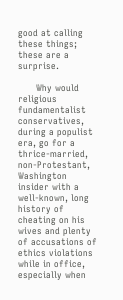good at calling these things; these are a surprise.

      Why would religious fundamentalist conservatives, during a populist era, go for a thrice-married, non-Protestant, Washington insider with a well-known, long history of cheating on his wives and plenty of accusations of ethics violations while in office, especially when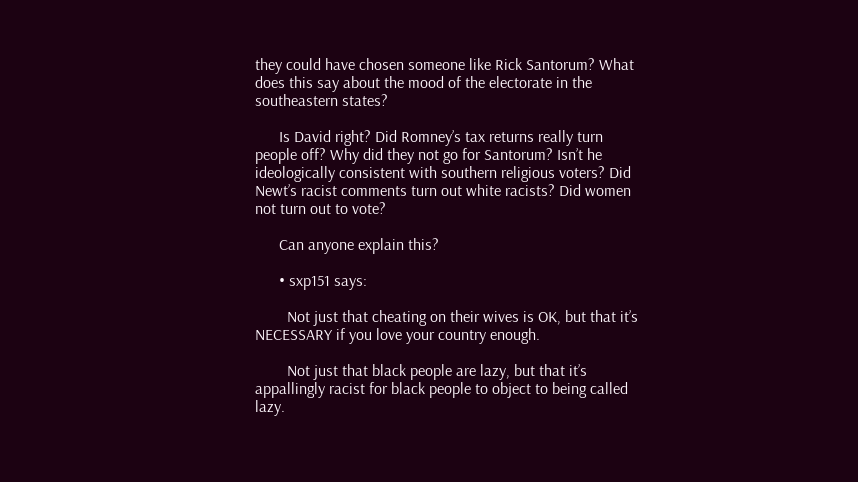they could have chosen someone like Rick Santorum? What does this say about the mood of the electorate in the southeastern states?

      Is David right? Did Romney’s tax returns really turn people off? Why did they not go for Santorum? Isn’t he ideologically consistent with southern religious voters? Did Newt’s racist comments turn out white racists? Did women not turn out to vote?

      Can anyone explain this?

      • sxp151 says:

        Not just that cheating on their wives is OK, but that it’s NECESSARY if you love your country enough.

        Not just that black people are lazy, but that it’s appallingly racist for black people to object to being called lazy.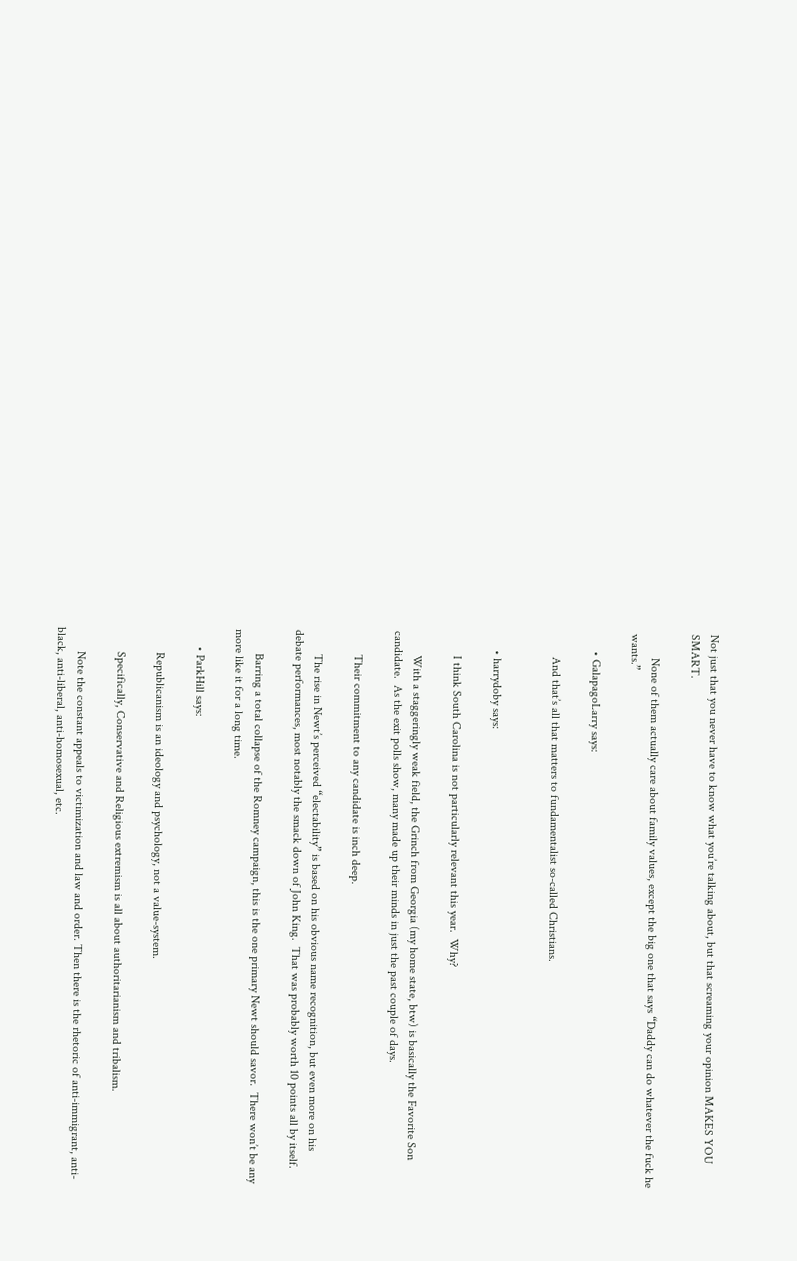Not just that you never have to know what you’re talking about, but that screaming your opinion MAKES YOU SMART.

        None of them actually care about family values, except the big one that says “Daddy can do whatever the fuck he wants.”

      • GalapagoLarry says:

        And that’s all that matters to fundamentalist so-called Christians.


      • harrydoby says:

        I think South Carolina is not particularly relevant this year.  Why?

        With a staggeringly weak field, the Grinch from Georgia (my home state, btw) is basically the Favorite Son candidate.  As the exit polls show, many made up their minds in just the past couple of days.

        Their commitment to any candidate is inch deep.

        The rise in Newt’s perceived “electability” is based on his obvious name recognition, but even more on his debate performances, most notably the smack down of John King.  That was probably worth 10 points all by itself.

        Barring a total collapse of the Romney campaign, this is the one primary Newt should savor.  There won’t be any more like it for a long time.

      • ParkHill says:

        Republicanism is an ideology and psychology, not a value-system.

        Specifically, Conservative and Religious extremism is all about authoritarianism and tribalism.

        Note the constant appeals to victimization and law and order. Then there is the rhetoric of anti-immigrant, anti-black, anti-liberal, anti-homosexual, etc.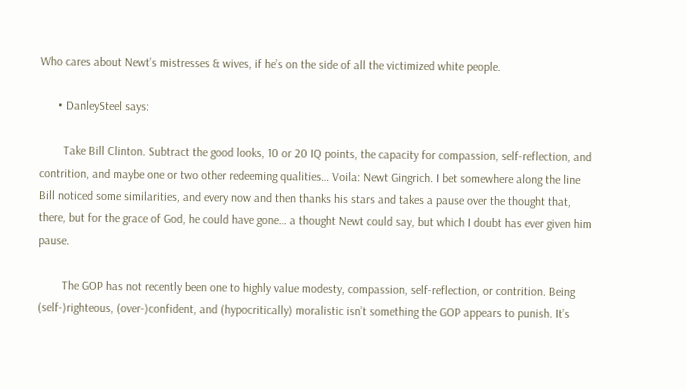Who cares about Newt’s mistresses & wives, if he’s on the side of all the victimized white people.

      • DanleySteel says:

        Take Bill Clinton. Subtract the good looks, 10 or 20 IQ points, the capacity for compassion, self-reflection, and contrition, and maybe one or two other redeeming qualities… Voila: Newt Gingrich. I bet somewhere along the line Bill noticed some similarities, and every now and then thanks his stars and takes a pause over the thought that, there, but for the grace of God, he could have gone… a thought Newt could say, but which I doubt has ever given him pause.

        The GOP has not recently been one to highly value modesty, compassion, self-reflection, or contrition. Being (self-)righteous, (over-)confident, and (hypocritically) moralistic isn’t something the GOP appears to punish. It’s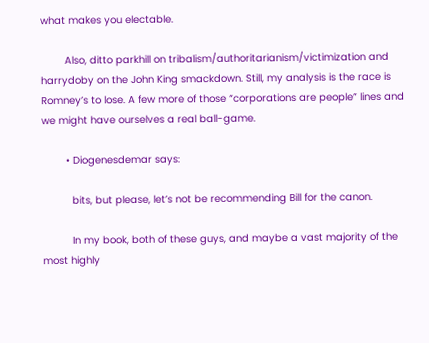what makes you electable.

        Also, ditto parkhill on tribalism/authoritarianism/victimization and harrydoby on the John King smackdown. Still, my analysis is the race is Romney’s to lose. A few more of those “corporations are people” lines and we might have ourselves a real ball-game.

        • Diogenesdemar says:

          bits, but please, let’s not be recommending Bill for the canon.

          In my book, both of these guys, and maybe a vast majority of the most highly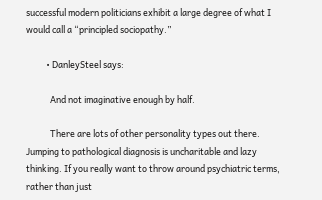successful modern politicians exhibit a large degree of what I would call a “principled sociopathy.”

          • DanleySteel says:

            And not imaginative enough by half.

            There are lots of other personality types out there. Jumping to pathological diagnosis is uncharitable and lazy thinking. If you really want to throw around psychiatric terms, rather than just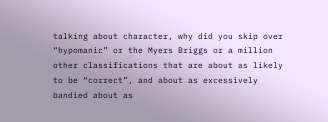talking about character, why did you skip over “hypomanic” or the Myers Briggs or a million other classifications that are about as likely to be “correct”, and about as excessively bandied about as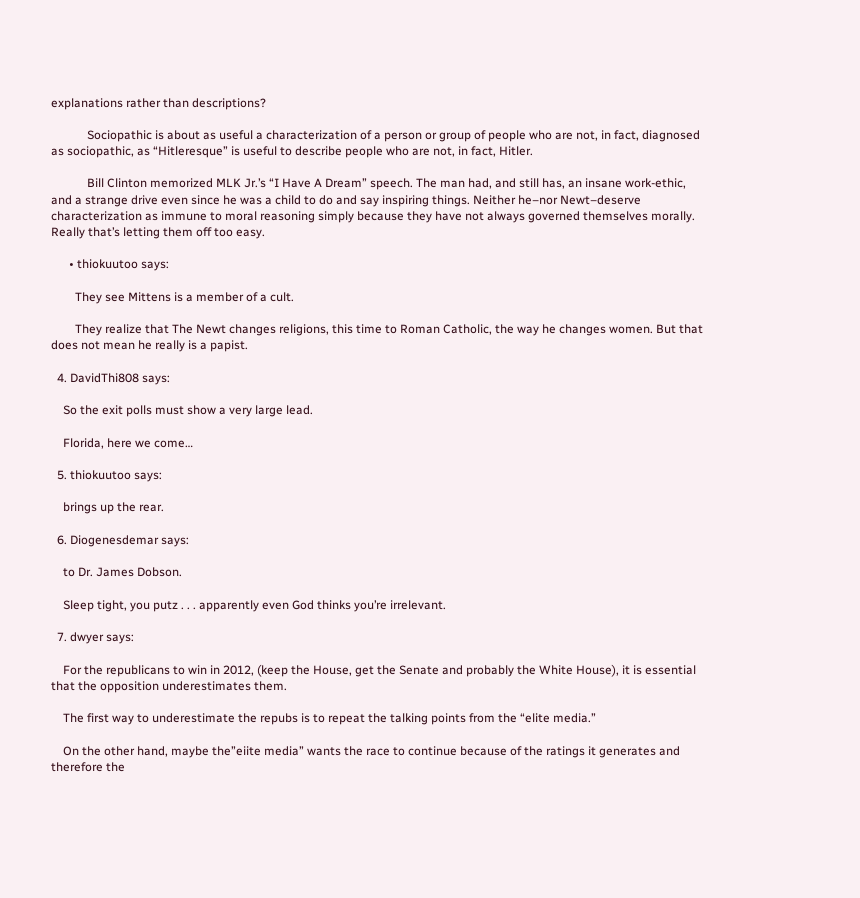explanations rather than descriptions?

            Sociopathic is about as useful a characterization of a person or group of people who are not, in fact, diagnosed as sociopathic, as “Hitleresque” is useful to describe people who are not, in fact, Hitler.

            Bill Clinton memorized MLK Jr.’s “I Have A Dream” speech. The man had, and still has, an insane work-ethic, and a strange drive even since he was a child to do and say inspiring things. Neither he–nor Newt–deserve characterization as immune to moral reasoning simply because they have not always governed themselves morally. Really that’s letting them off too easy.

      • thiokuutoo says:

        They see Mittens is a member of a cult.

        They realize that The Newt changes religions, this time to Roman Catholic, the way he changes women. But that does not mean he really is a papist.

  4. DavidThi808 says:

    So the exit polls must show a very large lead.

    Florida, here we come…

  5. thiokuutoo says:

    brings up the rear.

  6. Diogenesdemar says:

    to Dr. James Dobson.

    Sleep tight, you putz . . . apparently even God thinks you’re irrelevant.

  7. dwyer says:

    For the republicans to win in 2012, (keep the House, get the Senate and probably the White House), it is essential that the opposition underestimates them.

    The first way to underestimate the repubs is to repeat the talking points from the “elite media.”

    On the other hand, maybe the”eiite media” wants the race to continue because of the ratings it generates and therefore the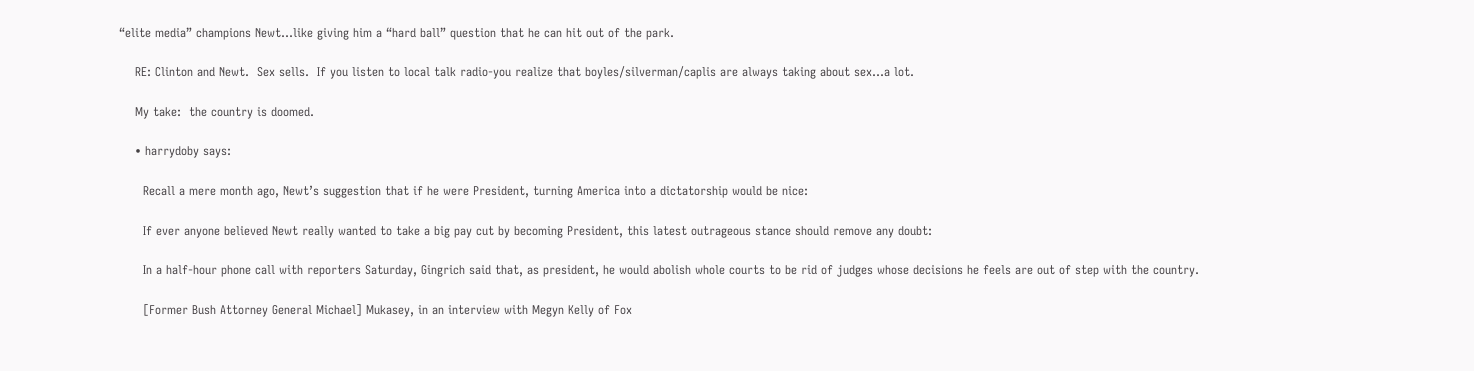“elite media” champions Newt…like giving him a “hard ball” question that he can hit out of the park.

    RE: Clinton and Newt.  Sex sells.  If you listen to local talk radio-you realize that boyles/silverman/caplis are always taking about sex…a lot.

    My take:  the country is doomed.

    • harrydoby says:

      Recall a mere month ago, Newt’s suggestion that if he were President, turning America into a dictatorship would be nice:

      If ever anyone believed Newt really wanted to take a big pay cut by becoming President, this latest outrageous stance should remove any doubt:

      In a half-hour phone call with reporters Saturday, Gingrich said that, as president, he would abolish whole courts to be rid of judges whose decisions he feels are out of step with the country.

      [Former Bush Attorney General Michael] Mukasey, in an interview with Megyn Kelly of Fox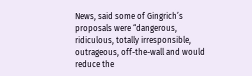News, said some of Gingrich’s proposals were “dangerous, ridiculous, totally irresponsible, outrageous, off-the-wall and would reduce the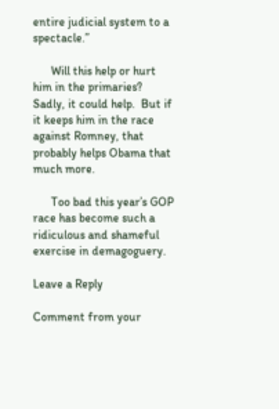entire judicial system to a spectacle.”

      Will this help or hurt him in the primaries?  Sadly, it could help.  But if it keeps him in the race against Romney, that probably helps Obama that much more.

      Too bad this year’s GOP race has become such a ridiculous and shameful exercise in demagoguery.

Leave a Reply

Comment from your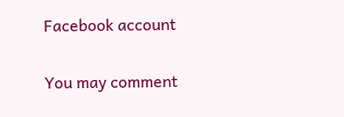Facebook account

You may comment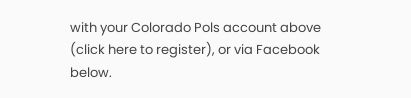with your Colorado Pols account above (click here to register), or via Facebook below.